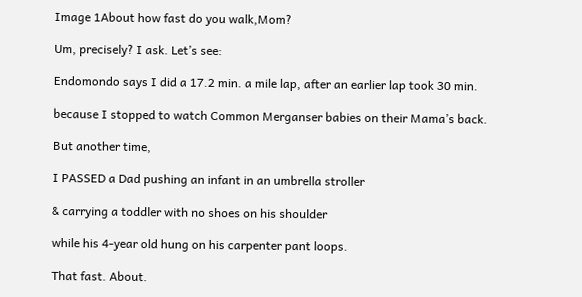Image 1About how fast do you walk,Mom?

Um, precisely? I ask. Let’s see:

Endomondo says I did a 17.2 min. a mile lap, after an earlier lap took 30 min.

because I stopped to watch Common Merganser babies on their Mama’s back.

But another time,

I PASSED a Dad pushing an infant in an umbrella stroller

& carrying a toddler with no shoes on his shoulder

while his 4-year old hung on his carpenter pant loops.

That fast. About.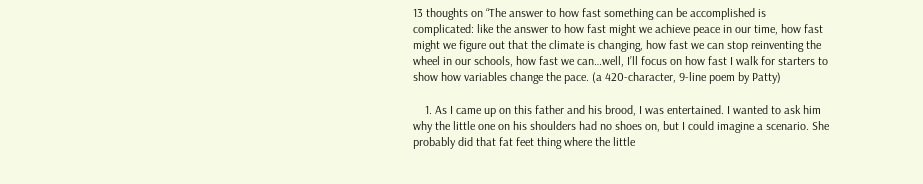13 thoughts on “The answer to how fast something can be accomplished is complicated: like the answer to how fast might we achieve peace in our time, how fast might we figure out that the climate is changing, how fast we can stop reinventing the wheel in our schools, how fast we can…well, I’ll focus on how fast I walk for starters to show how variables change the pace. (a 420-character, 9-line poem by Patty)

    1. As I came up on this father and his brood, I was entertained. I wanted to ask him why the little one on his shoulders had no shoes on, but I could imagine a scenario. She probably did that fat feet thing where the little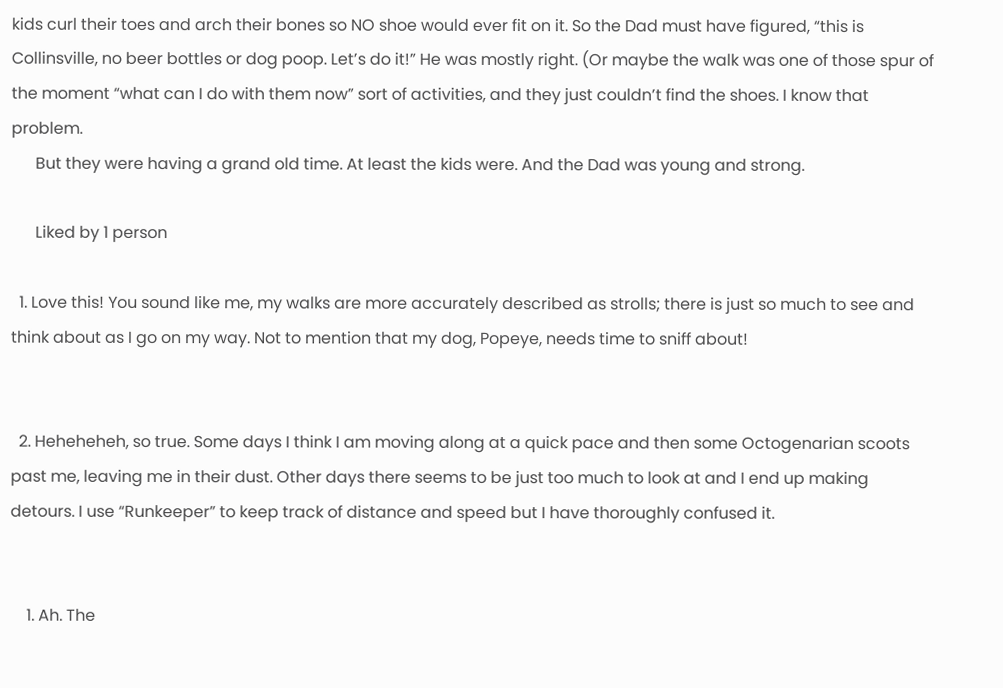kids curl their toes and arch their bones so NO shoe would ever fit on it. So the Dad must have figured, “this is Collinsville, no beer bottles or dog poop. Let’s do it!” He was mostly right. (Or maybe the walk was one of those spur of the moment “what can I do with them now” sort of activities, and they just couldn’t find the shoes. I know that problem.
      But they were having a grand old time. At least the kids were. And the Dad was young and strong.

      Liked by 1 person

  1. Love this! You sound like me, my walks are more accurately described as strolls; there is just so much to see and think about as I go on my way. Not to mention that my dog, Popeye, needs time to sniff about!


  2. Heheheheh, so true. Some days I think I am moving along at a quick pace and then some Octogenarian scoots past me, leaving me in their dust. Other days there seems to be just too much to look at and I end up making detours. I use “Runkeeper” to keep track of distance and speed but I have thoroughly confused it.


    1. Ah. The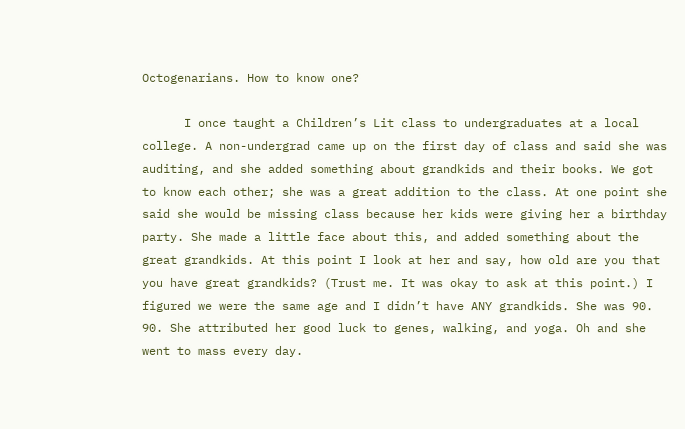Octogenarians. How to know one?

      I once taught a Children’s Lit class to undergraduates at a local college. A non-undergrad came up on the first day of class and said she was auditing, and she added something about grandkids and their books. We got to know each other; she was a great addition to the class. At one point she said she would be missing class because her kids were giving her a birthday party. She made a little face about this, and added something about the great grandkids. At this point I look at her and say, how old are you that you have great grandkids? (Trust me. It was okay to ask at this point.) I figured we were the same age and I didn’t have ANY grandkids. She was 90. 90. She attributed her good luck to genes, walking, and yoga. Oh and she went to mass every day.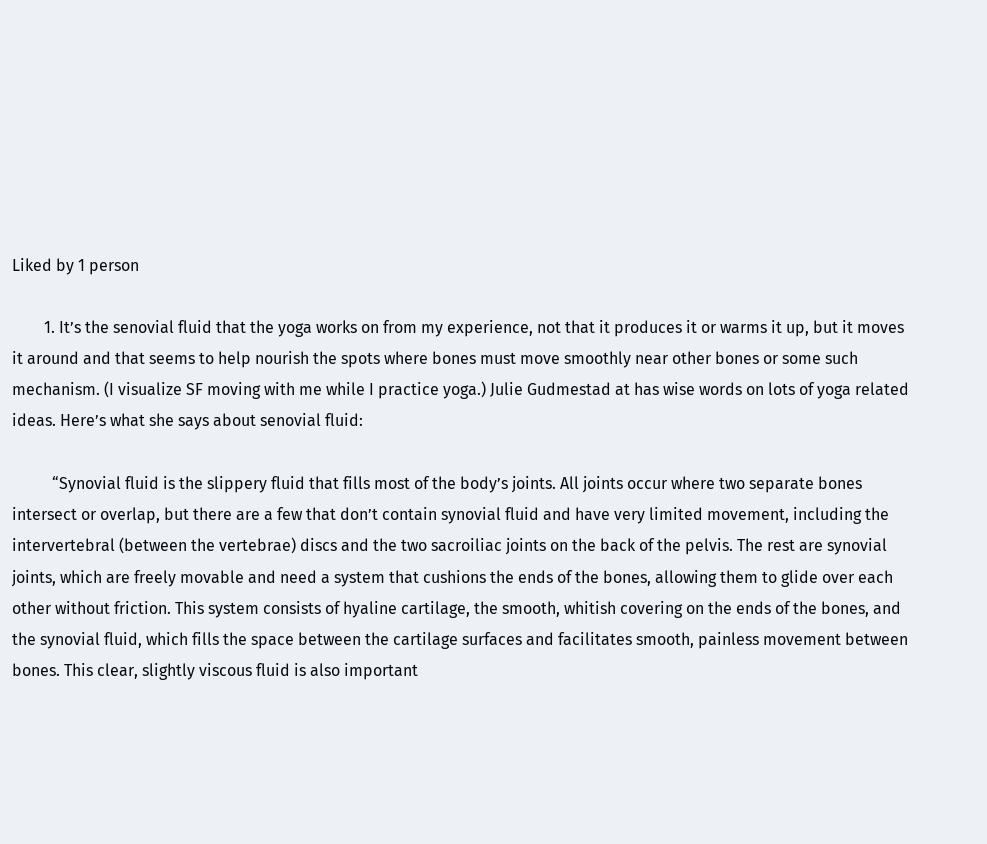Liked by 1 person

        1. It’s the senovial fluid that the yoga works on from my experience, not that it produces it or warms it up, but it moves it around and that seems to help nourish the spots where bones must move smoothly near other bones or some such mechanism. (I visualize SF moving with me while I practice yoga.) Julie Gudmestad at has wise words on lots of yoga related ideas. Here’s what she says about senovial fluid:

          “Synovial fluid is the slippery fluid that fills most of the body’s joints. All joints occur where two separate bones intersect or overlap, but there are a few that don’t contain synovial fluid and have very limited movement, including the intervertebral (between the vertebrae) discs and the two sacroiliac joints on the back of the pelvis. The rest are synovial joints, which are freely movable and need a system that cushions the ends of the bones, allowing them to glide over each other without friction. This system consists of hyaline cartilage, the smooth, whitish covering on the ends of the bones, and the synovial fluid, which fills the space between the cartilage surfaces and facilitates smooth, painless movement between bones. This clear, slightly viscous fluid is also important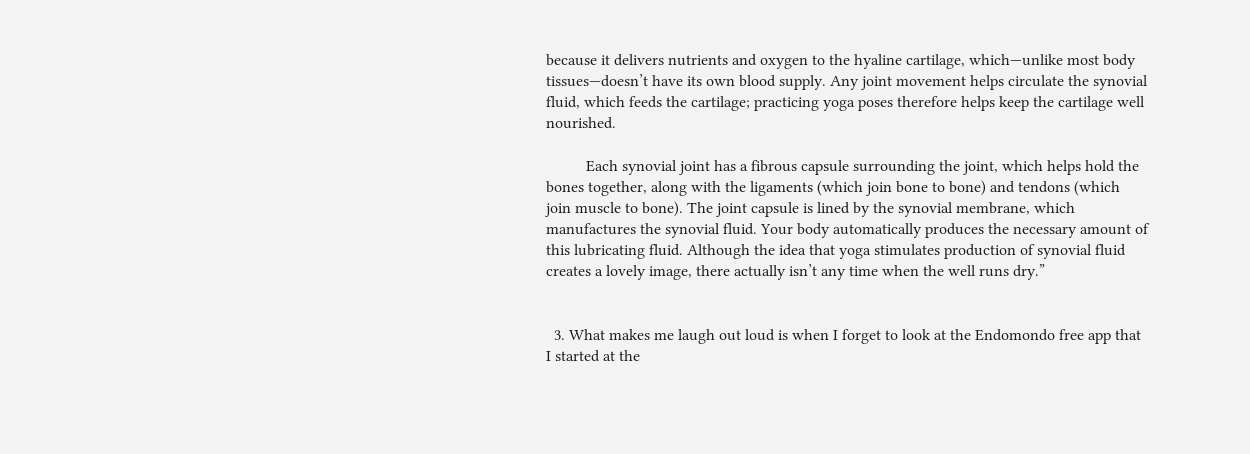because it delivers nutrients and oxygen to the hyaline cartilage, which—unlike most body tissues—doesn’t have its own blood supply. Any joint movement helps circulate the synovial fluid, which feeds the cartilage; practicing yoga poses therefore helps keep the cartilage well nourished.

          Each synovial joint has a fibrous capsule surrounding the joint, which helps hold the bones together, along with the ligaments (which join bone to bone) and tendons (which join muscle to bone). The joint capsule is lined by the synovial membrane, which manufactures the synovial fluid. Your body automatically produces the necessary amount of this lubricating fluid. Although the idea that yoga stimulates production of synovial fluid creates a lovely image, there actually isn’t any time when the well runs dry.”


  3. What makes me laugh out loud is when I forget to look at the Endomondo free app that I started at the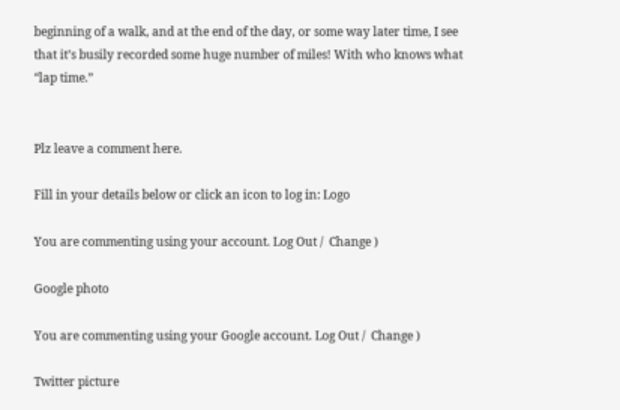beginning of a walk, and at the end of the day, or some way later time, I see that it’s busily recorded some huge number of miles! With who knows what “lap time.”


Plz leave a comment here.

Fill in your details below or click an icon to log in: Logo

You are commenting using your account. Log Out /  Change )

Google photo

You are commenting using your Google account. Log Out /  Change )

Twitter picture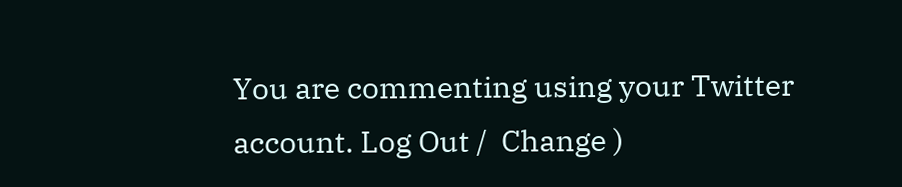You are commenting using your Twitter account. Log Out /  Change )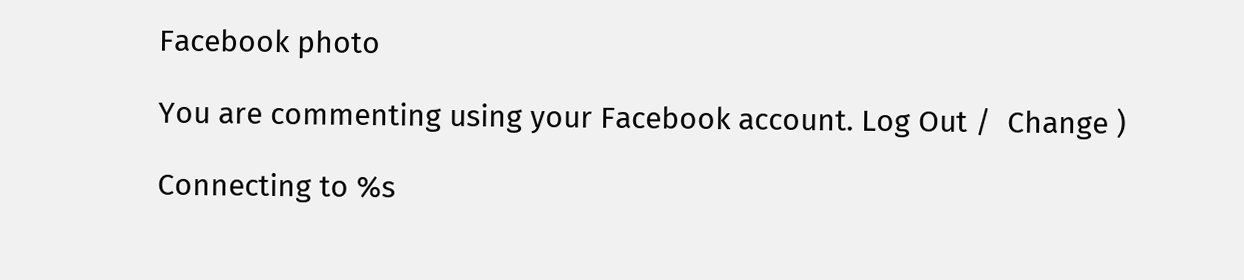Facebook photo

You are commenting using your Facebook account. Log Out /  Change )

Connecting to %s